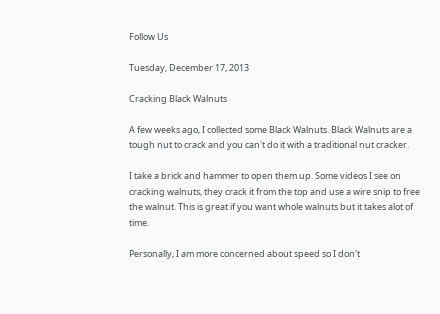Follow Us

Tuesday, December 17, 2013

Cracking Black Walnuts

A few weeks ago, I collected some Black Walnuts. Black Walnuts are a tough nut to crack and you can't do it with a traditional nut cracker.

I take a brick and hammer to open them up. Some videos I see on cracking walnuts, they crack it from the top and use a wire snip to free the walnut. This is great if you want whole walnuts but it takes alot of time.

Personally, I am more concerned about speed so I don't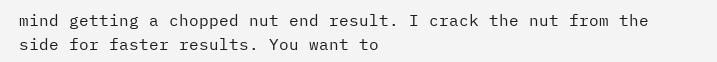mind getting a chopped nut end result. I crack the nut from the side for faster results. You want to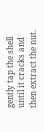gently tap the shell until it cracks and then extract the nut.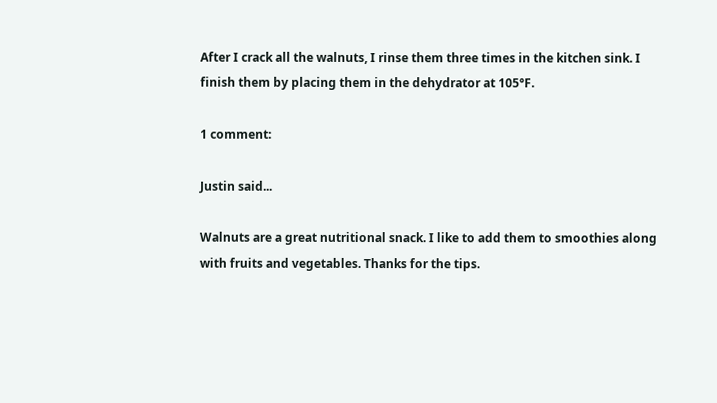After I crack all the walnuts, I rinse them three times in the kitchen sink. I finish them by placing them in the dehydrator at 105°F.

1 comment:

Justin said...

Walnuts are a great nutritional snack. I like to add them to smoothies along with fruits and vegetables. Thanks for the tips.